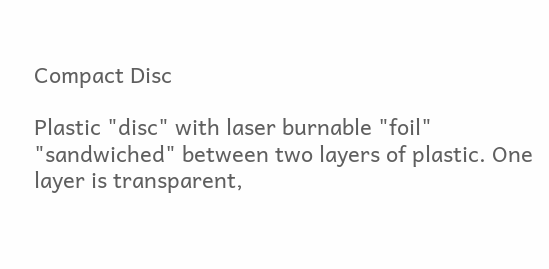Compact Disc

Plastic "disc" with laser burnable "foil" "sandwiched" between two layers of plastic. One layer is transparent,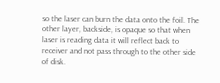so the laser can burn the data onto the foil. The other layer, backside, is opaque so that when laser is reading data it will reflect back to receiver and not pass through to the other side of disk.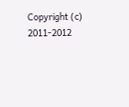Copyright (c) 2011-2012